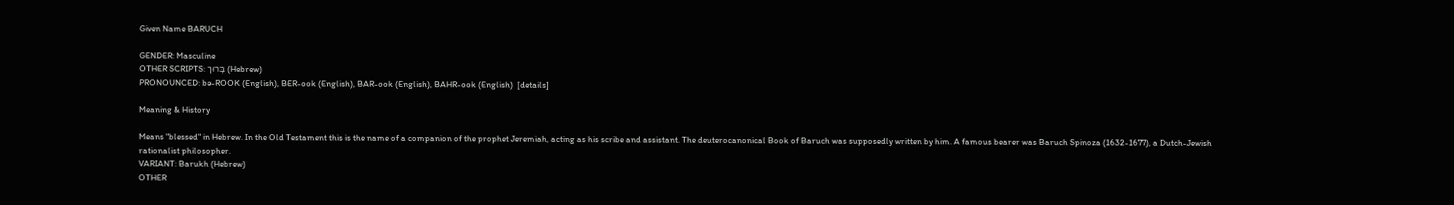Given Name BARUCH

GENDER: Masculine
OTHER SCRIPTS: בָּרוּך (Hebrew)
PRONOUNCED: bə-ROOK (English), BER-ook (English), BAR-ook (English), BAHR-ook (English)  [details]

Meaning & History

Means "blessed" in Hebrew. In the Old Testament this is the name of a companion of the prophet Jeremiah, acting as his scribe and assistant. The deuterocanonical Book of Baruch was supposedly written by him. A famous bearer was Baruch Spinoza (1632-1677), a Dutch-Jewish rationalist philosopher.
VARIANT: Barukh (Hebrew)
OTHER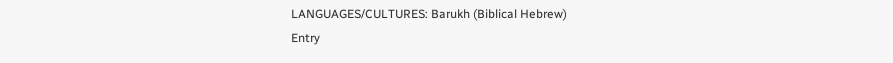LANGUAGES/CULTURES: Barukh (Biblical Hebrew)
Entry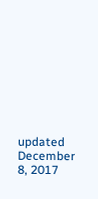updated December 8, 2017